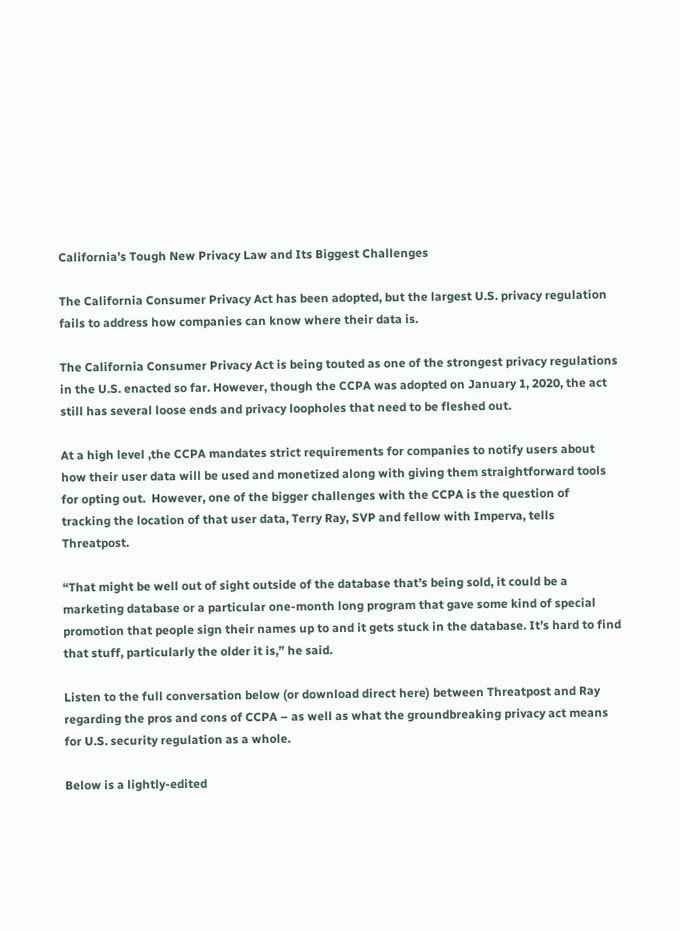California’s Tough New Privacy Law and Its Biggest Challenges

The California Consumer Privacy Act has been adopted, but the largest U.S. privacy regulation fails to address how companies can know where their data is.

The California Consumer Privacy Act is being touted as one of the strongest privacy regulations in the U.S. enacted so far. However, though the CCPA was adopted on January 1, 2020, the act still has several loose ends and privacy loopholes that need to be fleshed out.

At a high level ,the CCPA mandates strict requirements for companies to notify users about how their user data will be used and monetized along with giving them straightforward tools for opting out.  However, one of the bigger challenges with the CCPA is the question of tracking the location of that user data, Terry Ray, SVP and fellow with Imperva, tells Threatpost.

“That might be well out of sight outside of the database that’s being sold, it could be a marketing database or a particular one-month long program that gave some kind of special promotion that people sign their names up to and it gets stuck in the database. It’s hard to find that stuff, particularly the older it is,” he said.

Listen to the full conversation below (or download direct here) between Threatpost and Ray regarding the pros and cons of CCPA – as well as what the groundbreaking privacy act means for U.S. security regulation as a whole.

Below is a lightly-edited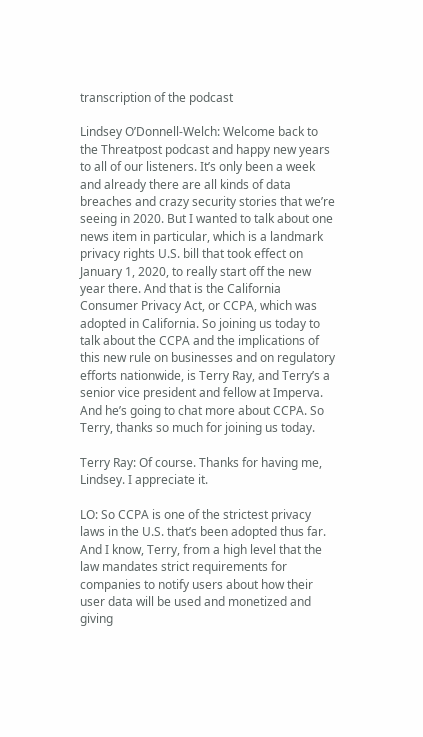transcription of the podcast

Lindsey O’Donnell-Welch: Welcome back to the Threatpost podcast and happy new years to all of our listeners. It’s only been a week and already there are all kinds of data breaches and crazy security stories that we’re seeing in 2020. But I wanted to talk about one news item in particular, which is a landmark privacy rights U.S. bill that took effect on January 1, 2020, to really start off the new year there. And that is the California Consumer Privacy Act, or CCPA, which was adopted in California. So joining us today to talk about the CCPA and the implications of this new rule on businesses and on regulatory efforts nationwide, is Terry Ray, and Terry’s a senior vice president and fellow at Imperva. And he’s going to chat more about CCPA. So Terry, thanks so much for joining us today.

Terry Ray: Of course. Thanks for having me, Lindsey. I appreciate it.

LO: So CCPA is one of the strictest privacy laws in the U.S. that’s been adopted thus far. And I know, Terry, from a high level that the law mandates strict requirements for companies to notify users about how their user data will be used and monetized and giving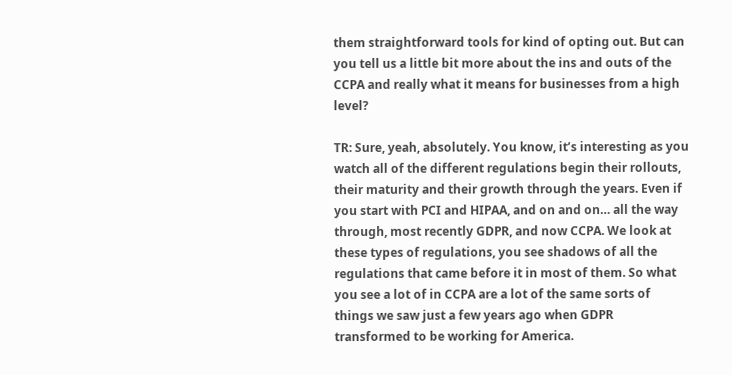them straightforward tools for kind of opting out. But can you tell us a little bit more about the ins and outs of the CCPA and really what it means for businesses from a high level?

TR: Sure, yeah, absolutely. You know, it’s interesting as you watch all of the different regulations begin their rollouts, their maturity and their growth through the years. Even if you start with PCI and HIPAA, and on and on… all the way through, most recently GDPR, and now CCPA. We look at these types of regulations, you see shadows of all the regulations that came before it in most of them. So what you see a lot of in CCPA are a lot of the same sorts of things we saw just a few years ago when GDPR transformed to be working for America.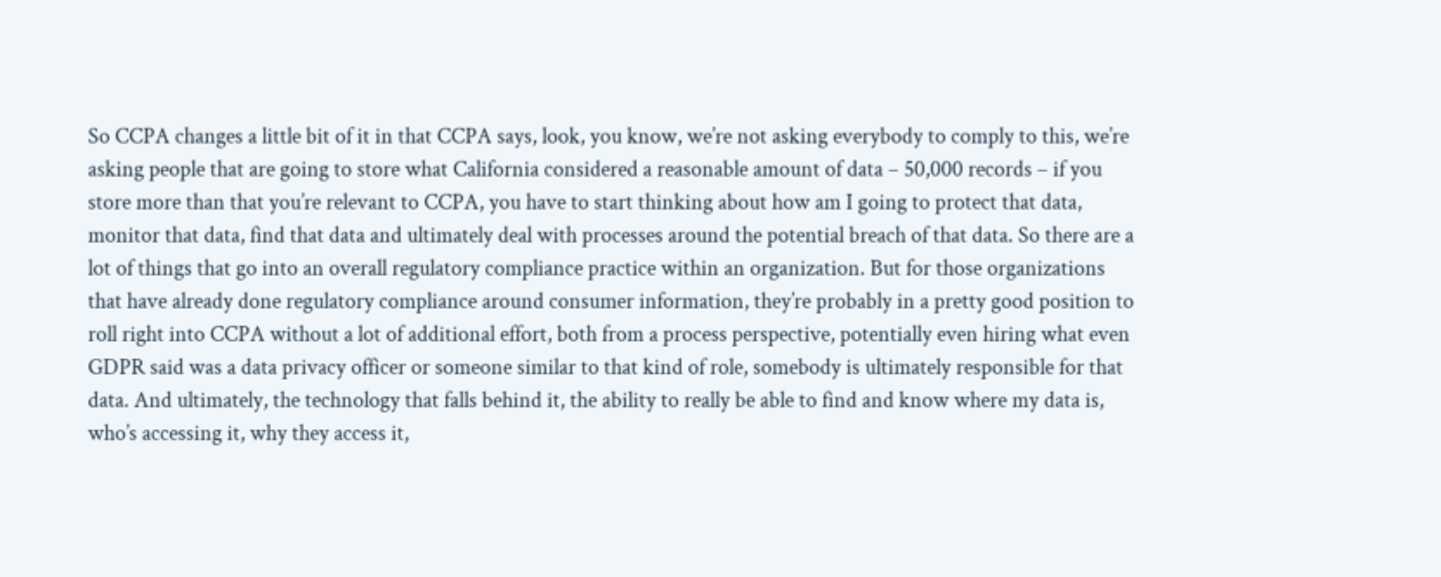So CCPA changes a little bit of it in that CCPA says, look, you know, we’re not asking everybody to comply to this, we’re asking people that are going to store what California considered a reasonable amount of data – 50,000 records – if you store more than that you’re relevant to CCPA, you have to start thinking about how am I going to protect that data, monitor that data, find that data and ultimately deal with processes around the potential breach of that data. So there are a lot of things that go into an overall regulatory compliance practice within an organization. But for those organizations that have already done regulatory compliance around consumer information, they’re probably in a pretty good position to roll right into CCPA without a lot of additional effort, both from a process perspective, potentially even hiring what even GDPR said was a data privacy officer or someone similar to that kind of role, somebody is ultimately responsible for that data. And ultimately, the technology that falls behind it, the ability to really be able to find and know where my data is, who’s accessing it, why they access it,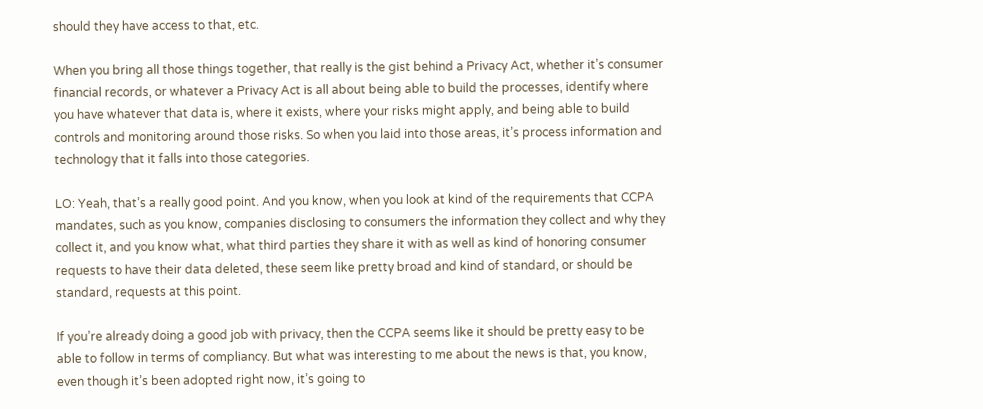should they have access to that, etc.

When you bring all those things together, that really is the gist behind a Privacy Act, whether it’s consumer financial records, or whatever a Privacy Act is all about being able to build the processes, identify where you have whatever that data is, where it exists, where your risks might apply, and being able to build controls and monitoring around those risks. So when you laid into those areas, it’s process information and technology that it falls into those categories.

LO: Yeah, that’s a really good point. And you know, when you look at kind of the requirements that CCPA mandates, such as you know, companies disclosing to consumers the information they collect and why they collect it, and you know what, what third parties they share it with as well as kind of honoring consumer requests to have their data deleted, these seem like pretty broad and kind of standard, or should be standard, requests at this point.

If you’re already doing a good job with privacy, then the CCPA seems like it should be pretty easy to be able to follow in terms of compliancy. But what was interesting to me about the news is that, you know, even though it’s been adopted right now, it’s going to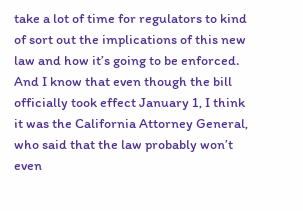take a lot of time for regulators to kind of sort out the implications of this new law and how it’s going to be enforced. And I know that even though the bill officially took effect January 1, I think it was the California Attorney General, who said that the law probably won’t even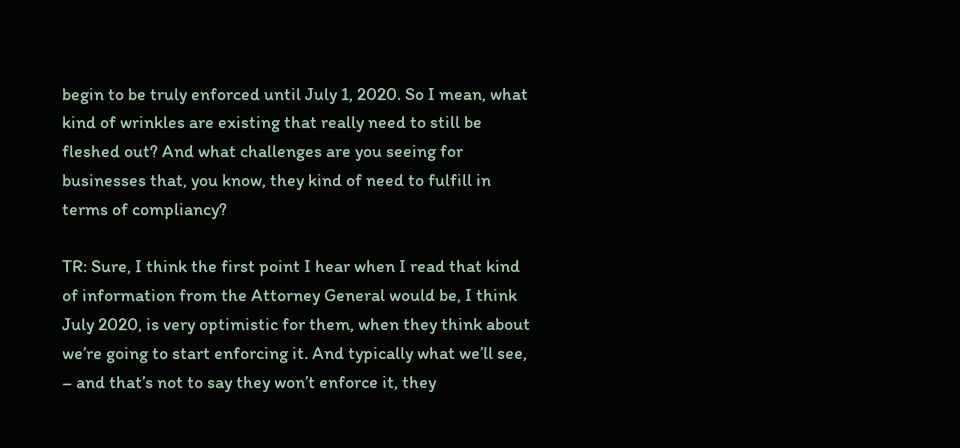begin to be truly enforced until July 1, 2020. So I mean, what kind of wrinkles are existing that really need to still be fleshed out? And what challenges are you seeing for businesses that, you know, they kind of need to fulfill in terms of compliancy?

TR: Sure, I think the first point I hear when I read that kind of information from the Attorney General would be, I think July 2020, is very optimistic for them, when they think about we’re going to start enforcing it. And typically what we’ll see, – and that’s not to say they won’t enforce it, they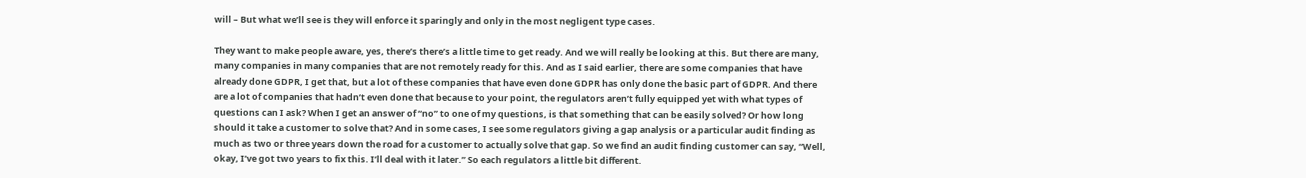will – But what we’ll see is they will enforce it sparingly and only in the most negligent type cases.

They want to make people aware, yes, there’s there’s a little time to get ready. And we will really be looking at this. But there are many, many companies in many companies that are not remotely ready for this. And as I said earlier, there are some companies that have already done GDPR, I get that, but a lot of these companies that have even done GDPR has only done the basic part of GDPR. And there are a lot of companies that hadn’t even done that because to your point, the regulators aren’t fully equipped yet with what types of questions can I ask? When I get an answer of “no” to one of my questions, is that something that can be easily solved? Or how long should it take a customer to solve that? And in some cases, I see some regulators giving a gap analysis or a particular audit finding as much as two or three years down the road for a customer to actually solve that gap. So we find an audit finding customer can say, “Well, okay, I’ve got two years to fix this. I’ll deal with it later.” So each regulators a little bit different.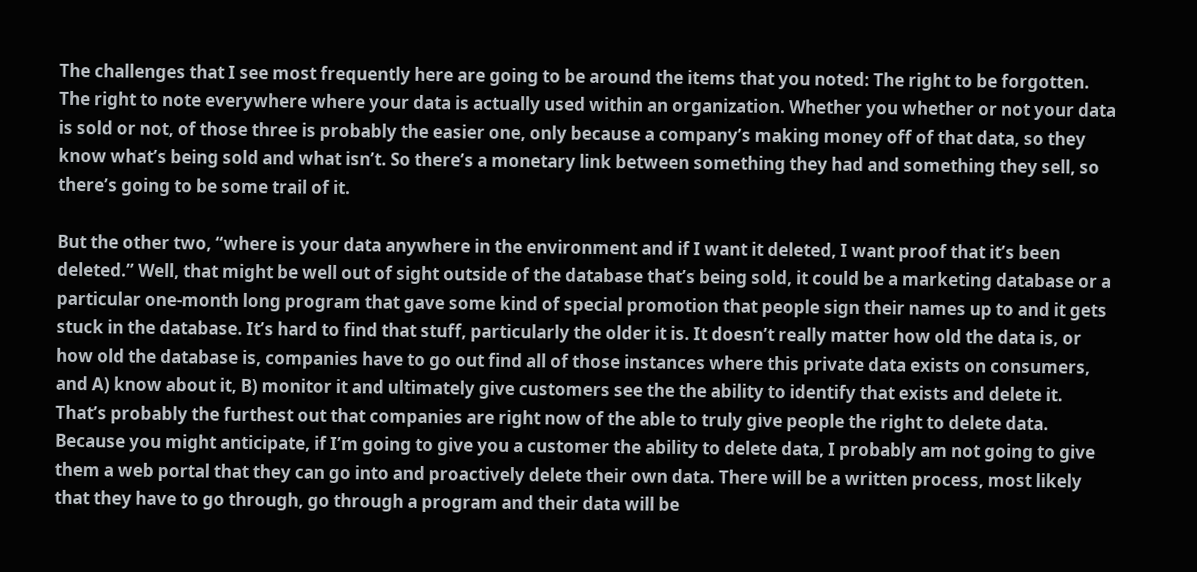The challenges that I see most frequently here are going to be around the items that you noted: The right to be forgotten. The right to note everywhere where your data is actually used within an organization. Whether you whether or not your data is sold or not, of those three is probably the easier one, only because a company’s making money off of that data, so they know what’s being sold and what isn’t. So there’s a monetary link between something they had and something they sell, so there’s going to be some trail of it.

But the other two, “where is your data anywhere in the environment and if I want it deleted, I want proof that it’s been deleted.” Well, that might be well out of sight outside of the database that’s being sold, it could be a marketing database or a particular one-month long program that gave some kind of special promotion that people sign their names up to and it gets stuck in the database. It’s hard to find that stuff, particularly the older it is. It doesn’t really matter how old the data is, or how old the database is, companies have to go out find all of those instances where this private data exists on consumers, and A) know about it, B) monitor it and ultimately give customers see the the ability to identify that exists and delete it. That’s probably the furthest out that companies are right now of the able to truly give people the right to delete data. Because you might anticipate, if I’m going to give you a customer the ability to delete data, I probably am not going to give them a web portal that they can go into and proactively delete their own data. There will be a written process, most likely that they have to go through, go through a program and their data will be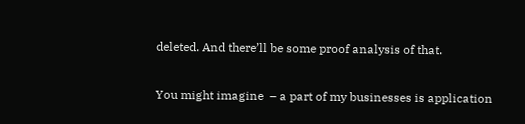deleted. And there’ll be some proof analysis of that.

You might imagine  – a part of my businesses is application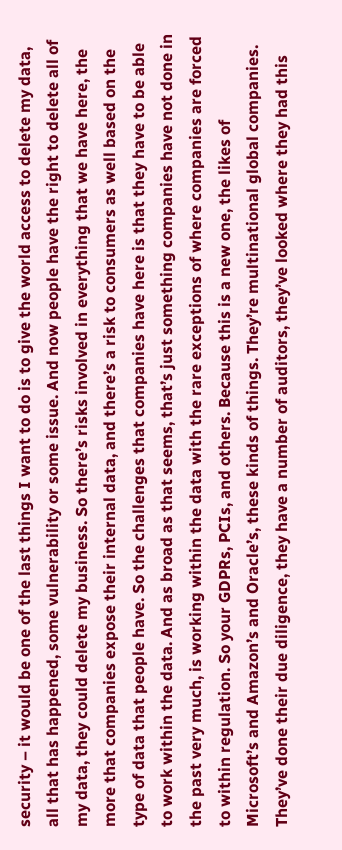security – it would be one of the last things I want to do is to give the world access to delete my data, all that has happened, some vulnerability or some issue. And now people have the right to delete all of my data, they could delete my business. So there’s risks involved in everything that we have here, the more that companies expose their internal data, and there’s a risk to consumers as well based on the type of data that people have. So the challenges that companies have here is that they have to be able to work within the data. And as broad as that seems, that’s just something companies have not done in the past very much, is working within the data with the rare exceptions of where companies are forced to within regulation. So your GDPRs, PCIs, and others. Because this is a new one, the likes of Microsoft’s and Amazon’s and Oracle’s, these kinds of things. They’re multinational global companies. They’ve done their due diligence, they have a number of auditors, they’ve looked where they had this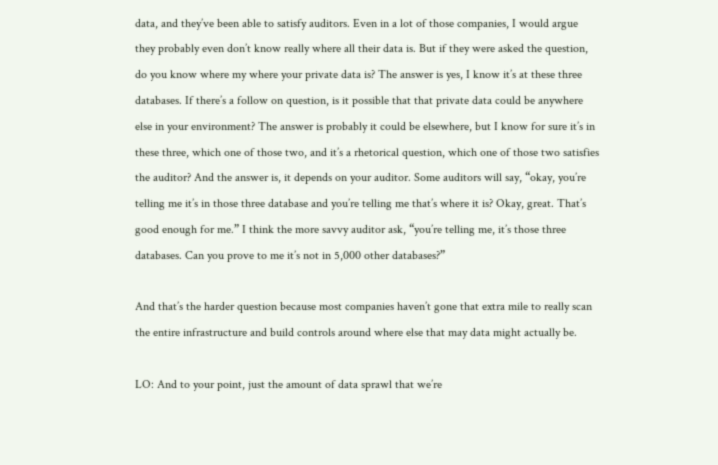data, and they’ve been able to satisfy auditors. Even in a lot of those companies, I would argue they probably even don’t know really where all their data is. But if they were asked the question, do you know where my where your private data is? The answer is yes, I know it’s at these three databases. If there’s a follow on question, is it possible that that private data could be anywhere else in your environment? The answer is probably it could be elsewhere, but I know for sure it’s in these three, which one of those two, and it’s a rhetorical question, which one of those two satisfies the auditor? And the answer is, it depends on your auditor. Some auditors will say, “okay, you’re telling me it’s in those three database and you’re telling me that’s where it is? Okay, great. That’s good enough for me.” I think the more savvy auditor ask, “you’re telling me, it’s those three databases. Can you prove to me it’s not in 5,000 other databases?”

And that’s the harder question because most companies haven’t gone that extra mile to really scan the entire infrastructure and build controls around where else that may data might actually be.

LO: And to your point, just the amount of data sprawl that we’re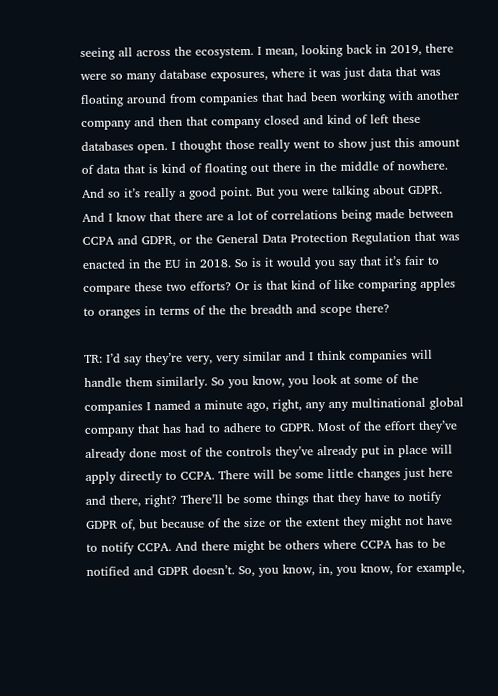seeing all across the ecosystem. I mean, looking back in 2019, there were so many database exposures, where it was just data that was floating around from companies that had been working with another company and then that company closed and kind of left these databases open. I thought those really went to show just this amount of data that is kind of floating out there in the middle of nowhere. And so it’s really a good point. But you were talking about GDPR. And I know that there are a lot of correlations being made between CCPA and GDPR, or the General Data Protection Regulation that was enacted in the EU in 2018. So is it would you say that it’s fair to compare these two efforts? Or is that kind of like comparing apples to oranges in terms of the the breadth and scope there?

TR: I’d say they’re very, very similar and I think companies will handle them similarly. So you know, you look at some of the companies I named a minute ago, right, any any multinational global company that has had to adhere to GDPR. Most of the effort they’ve already done most of the controls they’ve already put in place will apply directly to CCPA. There will be some little changes just here and there, right? There’ll be some things that they have to notify GDPR of, but because of the size or the extent they might not have to notify CCPA. And there might be others where CCPA has to be notified and GDPR doesn’t. So, you know, in, you know, for example,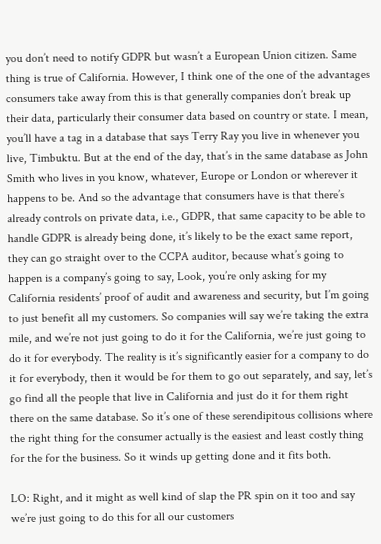you don’t need to notify GDPR but wasn’t a European Union citizen. Same thing is true of California. However, I think one of the one of the advantages consumers take away from this is that generally companies don’t break up their data, particularly their consumer data based on country or state. I mean, you’ll have a tag in a database that says Terry Ray you live in whenever you live, Timbuktu. But at the end of the day, that’s in the same database as John Smith who lives in you know, whatever, Europe or London or wherever it happens to be. And so the advantage that consumers have is that there’s already controls on private data, i.e., GDPR, that same capacity to be able to handle GDPR is already being done, it’s likely to be the exact same report, they can go straight over to the CCPA auditor, because what’s going to happen is a company’s going to say, Look, you’re only asking for my California residents’ proof of audit and awareness and security, but I’m going to just benefit all my customers. So companies will say we’re taking the extra mile, and we’re not just going to do it for the California, we’re just going to do it for everybody. The reality is it’s significantly easier for a company to do it for everybody, then it would be for them to go out separately, and say, let’s go find all the people that live in California and just do it for them right there on the same database. So it’s one of these serendipitous collisions where the right thing for the consumer actually is the easiest and least costly thing for the for the business. So it winds up getting done and it fits both.

LO: Right, and it might as well kind of slap the PR spin on it too and say we’re just going to do this for all our customers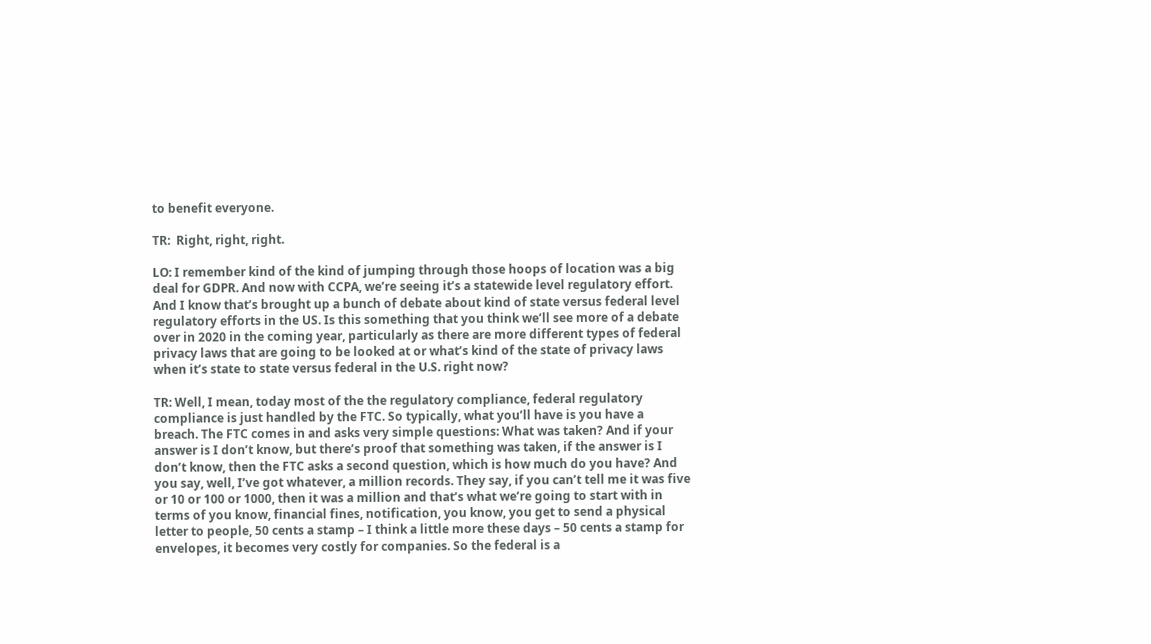to benefit everyone.

TR:  Right, right, right.

LO: I remember kind of the kind of jumping through those hoops of location was a big deal for GDPR. And now with CCPA, we’re seeing it’s a statewide level regulatory effort. And I know that’s brought up a bunch of debate about kind of state versus federal level regulatory efforts in the US. Is this something that you think we’ll see more of a debate over in 2020 in the coming year, particularly as there are more different types of federal privacy laws that are going to be looked at or what’s kind of the state of privacy laws when it’s state to state versus federal in the U.S. right now?

TR: Well, I mean, today most of the the regulatory compliance, federal regulatory compliance is just handled by the FTC. So typically, what you’ll have is you have a breach. The FTC comes in and asks very simple questions: What was taken? And if your answer is I don’t know, but there’s proof that something was taken, if the answer is I don’t know, then the FTC asks a second question, which is how much do you have? And you say, well, I’ve got whatever, a million records. They say, if you can’t tell me it was five or 10 or 100 or 1000, then it was a million and that’s what we’re going to start with in terms of you know, financial fines, notification, you know, you get to send a physical letter to people, 50 cents a stamp – I think a little more these days – 50 cents a stamp for envelopes, it becomes very costly for companies. So the federal is a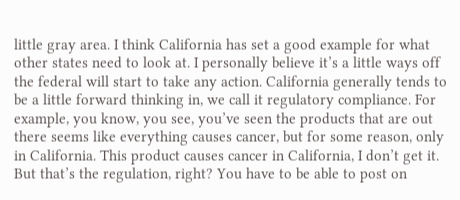little gray area. I think California has set a good example for what other states need to look at. I personally believe it’s a little ways off the federal will start to take any action. California generally tends to be a little forward thinking in, we call it regulatory compliance. For example, you know, you see, you’ve seen the products that are out there seems like everything causes cancer, but for some reason, only in California. This product causes cancer in California, I don’t get it. But that’s the regulation, right? You have to be able to post on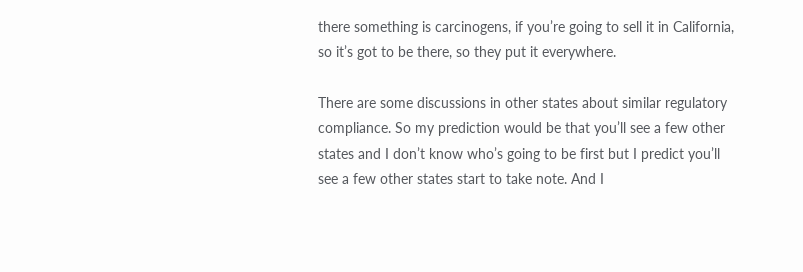there something is carcinogens, if you’re going to sell it in California, so it’s got to be there, so they put it everywhere.

There are some discussions in other states about similar regulatory compliance. So my prediction would be that you’ll see a few other states and I don’t know who’s going to be first but I predict you’ll see a few other states start to take note. And I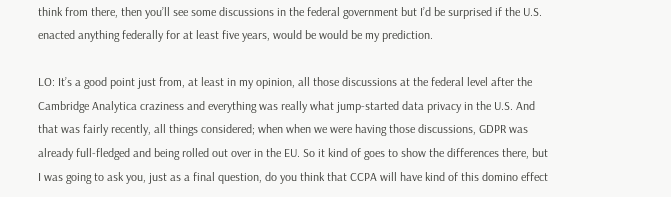think from there, then you’ll see some discussions in the federal government but I’d be surprised if the U.S. enacted anything federally for at least five years, would be would be my prediction.

LO: It’s a good point just from, at least in my opinion, all those discussions at the federal level after the Cambridge Analytica craziness and everything was really what jump-started data privacy in the U.S. And that was fairly recently, all things considered; when when we were having those discussions, GDPR was already full-fledged and being rolled out over in the EU. So it kind of goes to show the differences there, but I was going to ask you, just as a final question, do you think that CCPA will have kind of this domino effect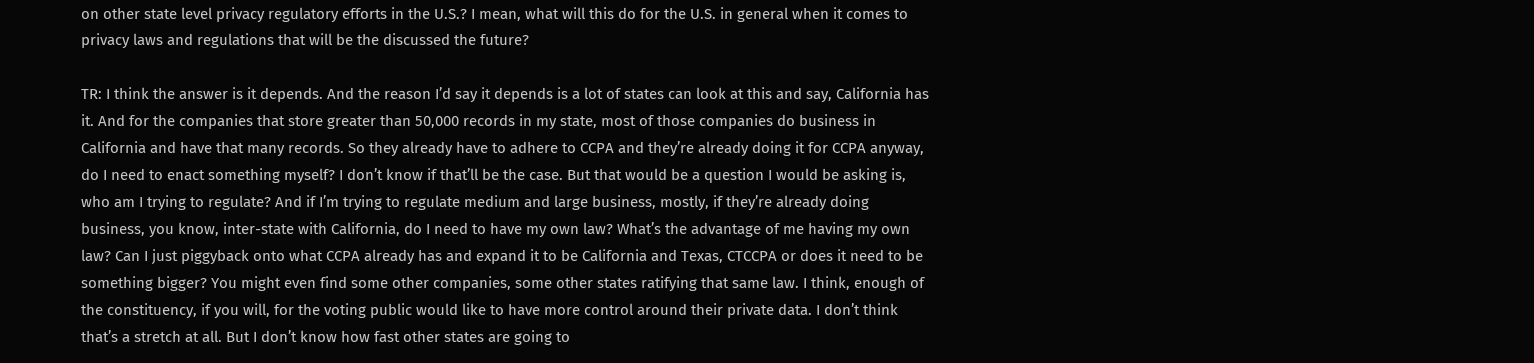on other state level privacy regulatory efforts in the U.S.? I mean, what will this do for the U.S. in general when it comes to privacy laws and regulations that will be the discussed the future?

TR: I think the answer is it depends. And the reason I’d say it depends is a lot of states can look at this and say, California has it. And for the companies that store greater than 50,000 records in my state, most of those companies do business in California and have that many records. So they already have to adhere to CCPA and they’re already doing it for CCPA anyway, do I need to enact something myself? I don’t know if that’ll be the case. But that would be a question I would be asking is, who am I trying to regulate? And if I’m trying to regulate medium and large business, mostly, if they’re already doing business, you know, inter-state with California, do I need to have my own law? What’s the advantage of me having my own law? Can I just piggyback onto what CCPA already has and expand it to be California and Texas, CTCCPA or does it need to be something bigger? You might even find some other companies, some other states ratifying that same law. I think, enough of the constituency, if you will, for the voting public would like to have more control around their private data. I don’t think that’s a stretch at all. But I don’t know how fast other states are going to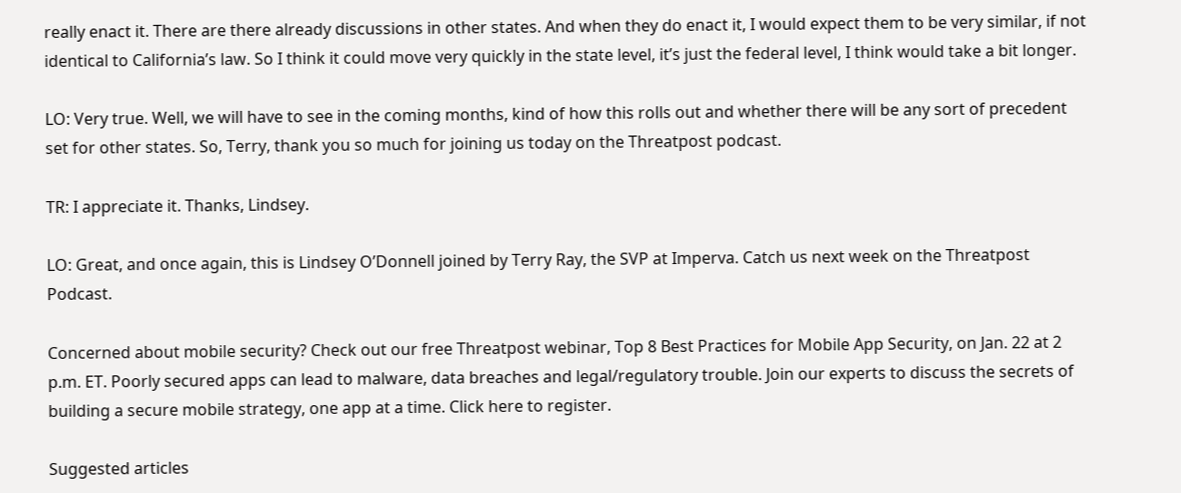really enact it. There are there already discussions in other states. And when they do enact it, I would expect them to be very similar, if not identical to California’s law. So I think it could move very quickly in the state level, it’s just the federal level, I think would take a bit longer.

LO: Very true. Well, we will have to see in the coming months, kind of how this rolls out and whether there will be any sort of precedent set for other states. So, Terry, thank you so much for joining us today on the Threatpost podcast.

TR: I appreciate it. Thanks, Lindsey.

LO: Great, and once again, this is Lindsey O’Donnell joined by Terry Ray, the SVP at Imperva. Catch us next week on the Threatpost Podcast.

Concerned about mobile security? Check out our free Threatpost webinar, Top 8 Best Practices for Mobile App Security, on Jan. 22 at 2 p.m. ET. Poorly secured apps can lead to malware, data breaches and legal/regulatory trouble. Join our experts to discuss the secrets of building a secure mobile strategy, one app at a time. Click here to register.

Suggested articles